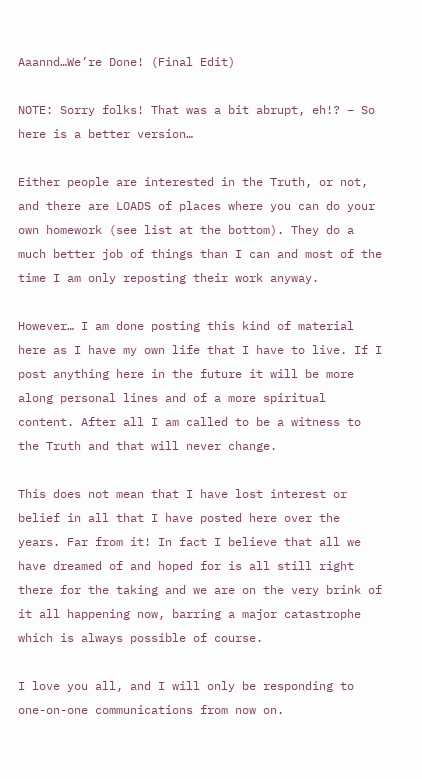Aaannd…We’re Done! (Final Edit)

NOTE: Sorry folks! That was a bit abrupt, eh!? – So here is a better version…

Either people are interested in the Truth, or not, and there are LOADS of places where you can do your own homework (see list at the bottom). They do a much better job of things than I can and most of the time I am only reposting their work anyway.

However… I am done posting this kind of material here as I have my own life that I have to live. If I post anything here in the future it will be more along personal lines and of a more spiritual content. After all I am called to be a witness to the Truth and that will never change.

This does not mean that I have lost interest or belief in all that I have posted here over the years. Far from it! In fact I believe that all we have dreamed of and hoped for is all still right there for the taking and we are on the very brink of it all happening now, barring a major catastrophe which is always possible of course.

I love you all, and I will only be responding to one-on-one communications from now on.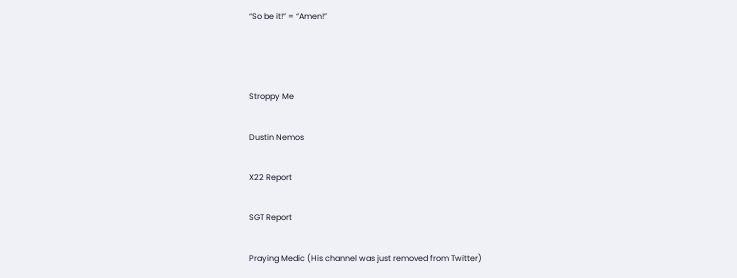“So be it!” = “Amen!”



Stroppy Me

Dustin Nemos

X22 Report

SGT Report

Praying Medic (His channel was just removed from Twitter)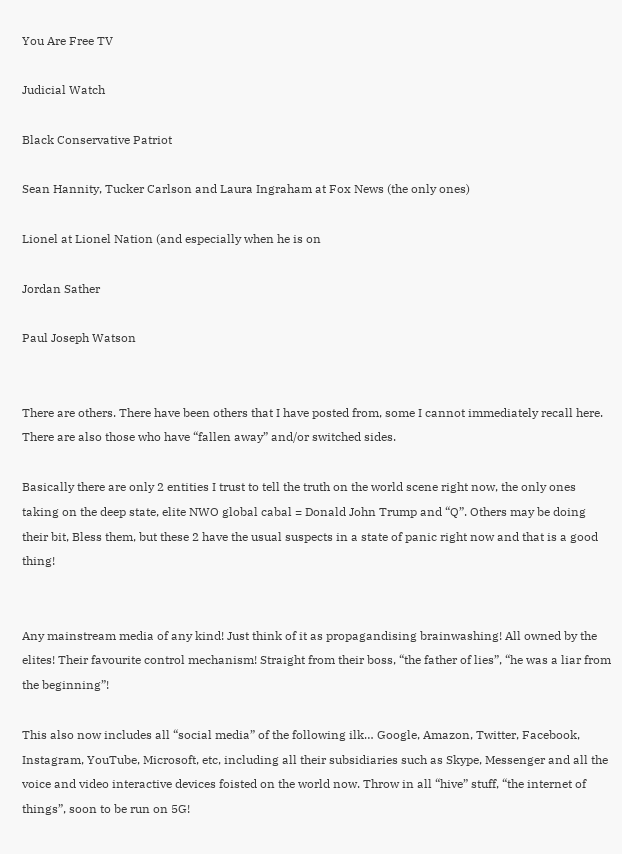You Are Free TV

Judicial Watch

Black Conservative Patriot

Sean Hannity, Tucker Carlson and Laura Ingraham at Fox News (the only ones)

Lionel at Lionel Nation (and especially when he is on

Jordan Sather

Paul Joseph Watson


There are others. There have been others that I have posted from, some I cannot immediately recall here. There are also those who have “fallen away” and/or switched sides.

Basically there are only 2 entities I trust to tell the truth on the world scene right now, the only ones taking on the deep state, elite NWO global cabal = Donald John Trump and “Q”. Others may be doing their bit, Bless them, but these 2 have the usual suspects in a state of panic right now and that is a good thing!


Any mainstream media of any kind! Just think of it as propagandising brainwashing! All owned by the elites! Their favourite control mechanism! Straight from their boss, “the father of lies”, “he was a liar from the beginning”!

This also now includes all “social media” of the following ilk… Google, Amazon, Twitter, Facebook, Instagram, YouTube, Microsoft, etc, including all their subsidiaries such as Skype, Messenger and all the voice and video interactive devices foisted on the world now. Throw in all “hive” stuff, “the internet of things”, soon to be run on 5G!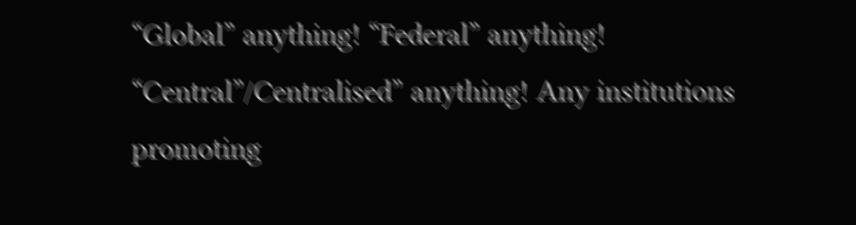“Global” anything! “Federal” anything! “Central”/Centralised” anything! Any institutions promoting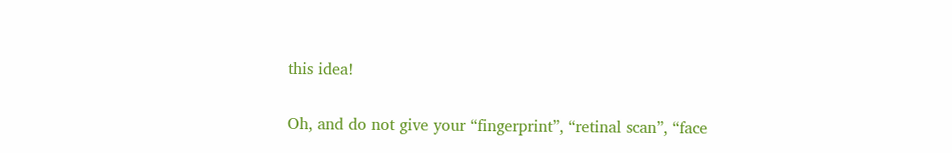this idea!

Oh, and do not give your “fingerprint”, “retinal scan”, “face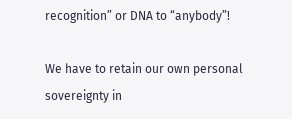recognition” or DNA to “anybody”!

We have to retain our own personal sovereignty in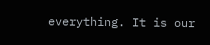everything. It is our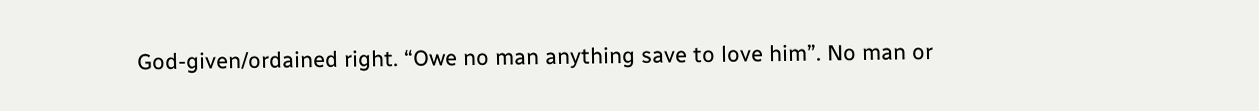God-given/ordained right. “Owe no man anything save to love him”. No man or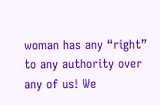woman has any “right” to any authority over any of us! We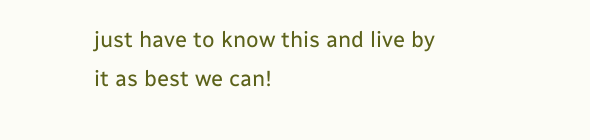just have to know this and live by it as best we can!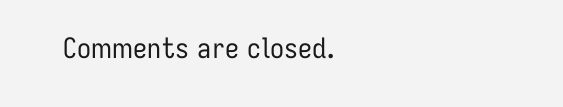Comments are closed.